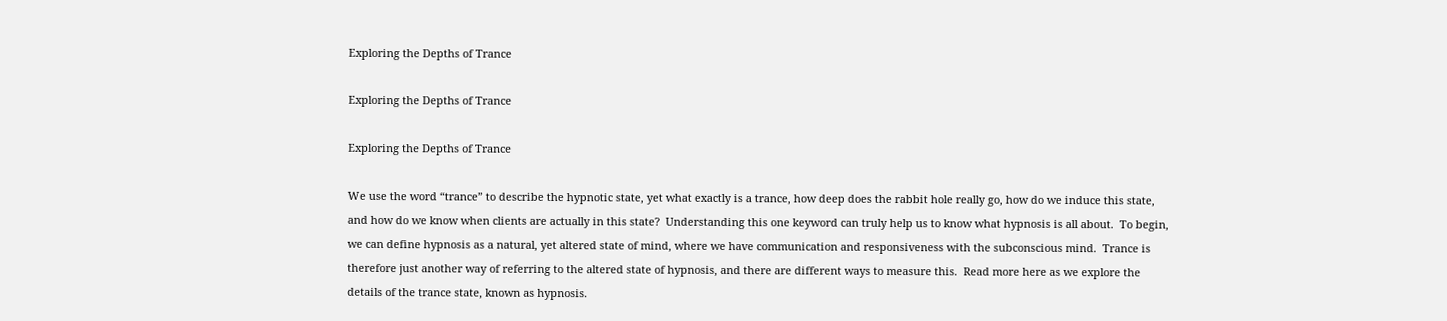Exploring the Depths of Trance

Exploring the Depths of Trance

Exploring the Depths of Trance

We use the word “trance” to describe the hypnotic state, yet what exactly is a trance, how deep does the rabbit hole really go, how do we induce this state, and how do we know when clients are actually in this state?  Understanding this one keyword can truly help us to know what hypnosis is all about.  To begin, we can define hypnosis as a natural, yet altered state of mind, where we have communication and responsiveness with the subconscious mind.  Trance is therefore just another way of referring to the altered state of hypnosis, and there are different ways to measure this.  Read more here as we explore the details of the trance state, known as hypnosis.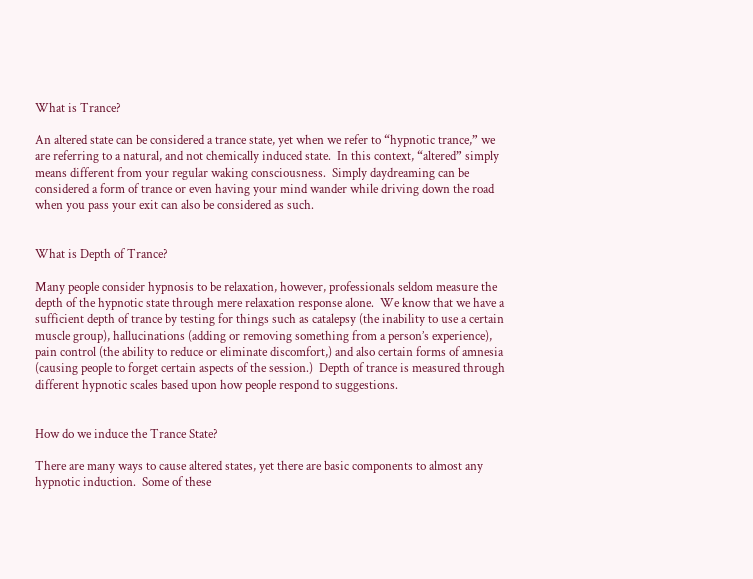What is Trance?

An altered state can be considered a trance state, yet when we refer to “hypnotic trance,” we are referring to a natural, and not chemically induced state.  In this context, “altered” simply means different from your regular waking consciousness.  Simply daydreaming can be considered a form of trance or even having your mind wander while driving down the road when you pass your exit can also be considered as such.


What is Depth of Trance?

Many people consider hypnosis to be relaxation, however, professionals seldom measure the depth of the hypnotic state through mere relaxation response alone.  We know that we have a sufficient depth of trance by testing for things such as catalepsy (the inability to use a certain muscle group), hallucinations (adding or removing something from a person’s experience), pain control (the ability to reduce or eliminate discomfort,) and also certain forms of amnesia (causing people to forget certain aspects of the session.)  Depth of trance is measured through different hypnotic scales based upon how people respond to suggestions.


How do we induce the Trance State?

There are many ways to cause altered states, yet there are basic components to almost any hypnotic induction.  Some of these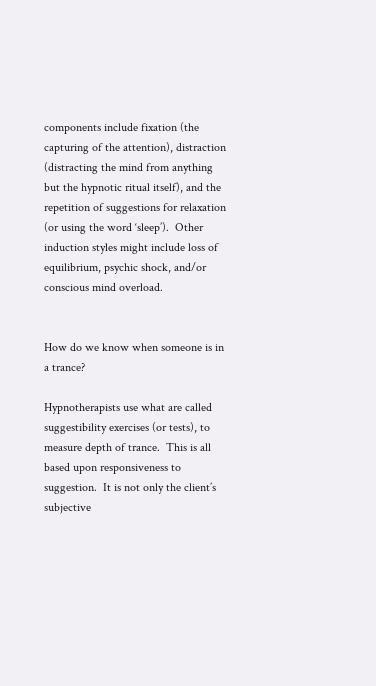components include fixation (the capturing of the attention), distraction (distracting the mind from anything but the hypnotic ritual itself), and the repetition of suggestions for relaxation (or using the word ‘sleep’).  Other induction styles might include loss of equilibrium, psychic shock, and/or conscious mind overload.


How do we know when someone is in a trance?

Hypnotherapists use what are called suggestibility exercises (or tests), to measure depth of trance.  This is all based upon responsiveness to suggestion.  It is not only the client’s subjective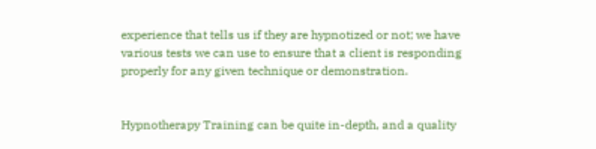experience that tells us if they are hypnotized or not; we have various tests we can use to ensure that a client is responding properly for any given technique or demonstration.


Hypnotherapy Training can be quite in-depth, and a quality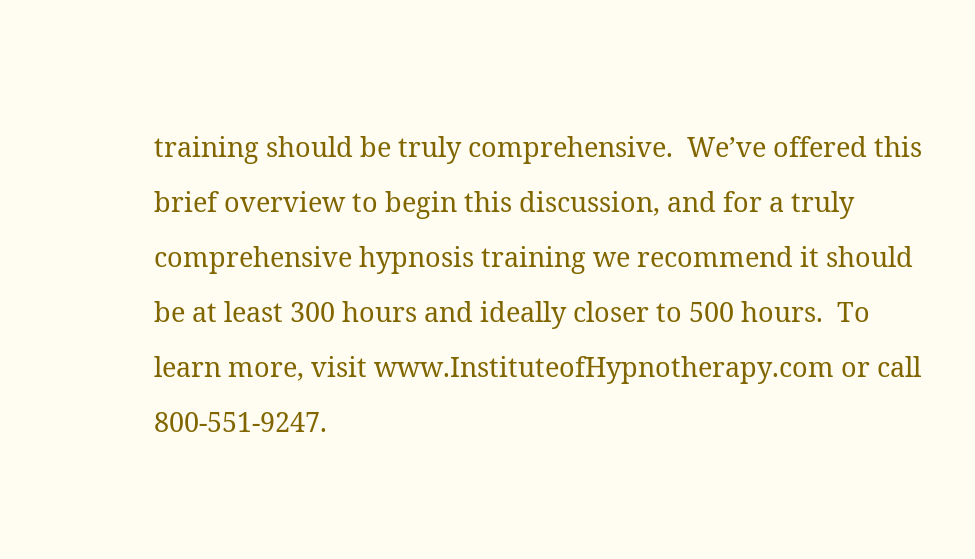training should be truly comprehensive.  We’ve offered this brief overview to begin this discussion, and for a truly comprehensive hypnosis training we recommend it should be at least 300 hours and ideally closer to 500 hours.  To learn more, visit www.InstituteofHypnotherapy.com or call 800-551-9247.